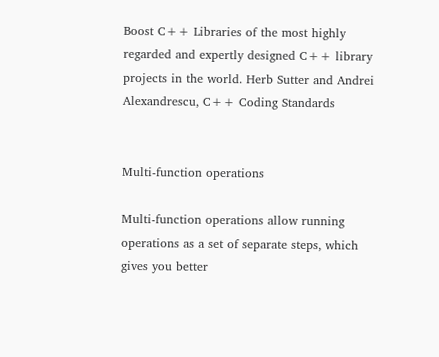Boost C++ Libraries of the most highly regarded and expertly designed C++ library projects in the world. Herb Sutter and Andrei Alexandrescu, C++ Coding Standards


Multi-function operations

Multi-function operations allow running operations as a set of separate steps, which gives you better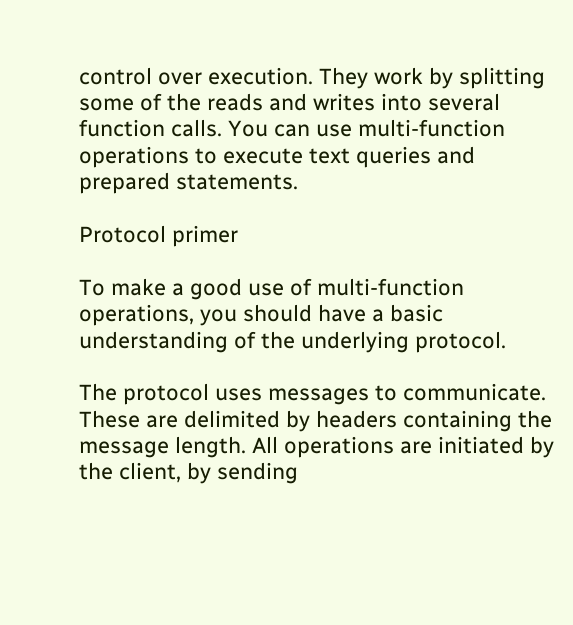control over execution. They work by splitting some of the reads and writes into several function calls. You can use multi-function operations to execute text queries and prepared statements.

Protocol primer

To make a good use of multi-function operations, you should have a basic understanding of the underlying protocol.

The protocol uses messages to communicate. These are delimited by headers containing the message length. All operations are initiated by the client, by sending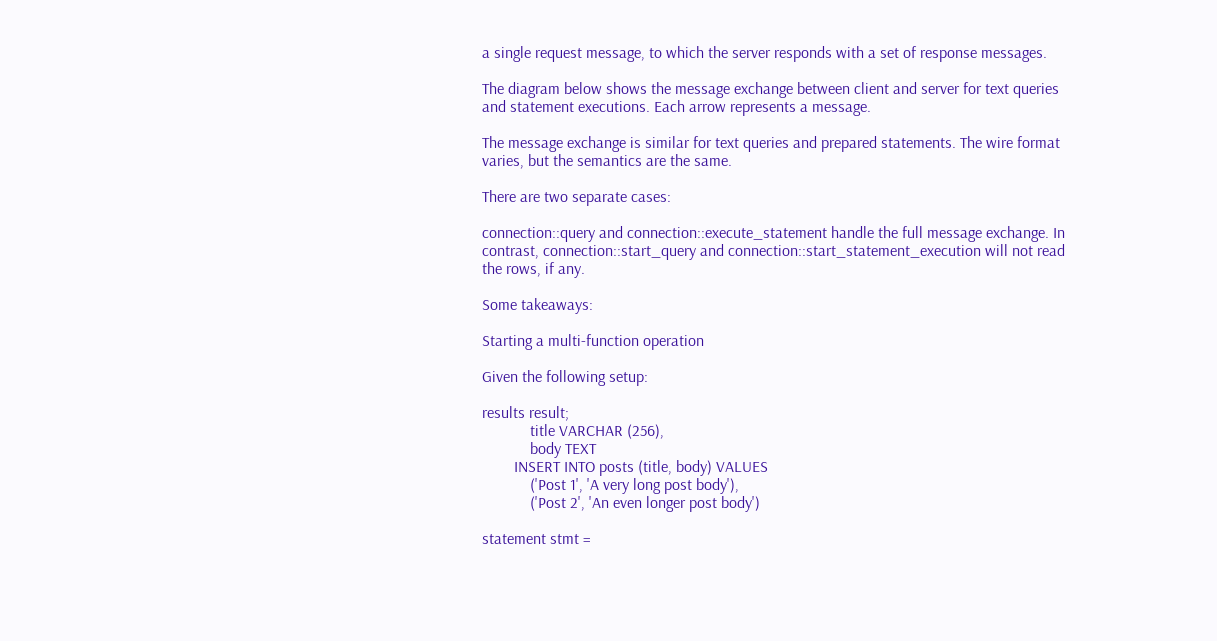a single request message, to which the server responds with a set of response messages.

The diagram below shows the message exchange between client and server for text queries and statement executions. Each arrow represents a message.

The message exchange is similar for text queries and prepared statements. The wire format varies, but the semantics are the same.

There are two separate cases:

connection::query and connection::execute_statement handle the full message exchange. In contrast, connection::start_query and connection::start_statement_execution will not read the rows, if any.

Some takeaways:

Starting a multi-function operation

Given the following setup:

results result;
            title VARCHAR (256),
            body TEXT
        INSERT INTO posts (title, body) VALUES
            ('Post 1', 'A very long post body'),
            ('Post 2', 'An even longer post body')

statement stmt =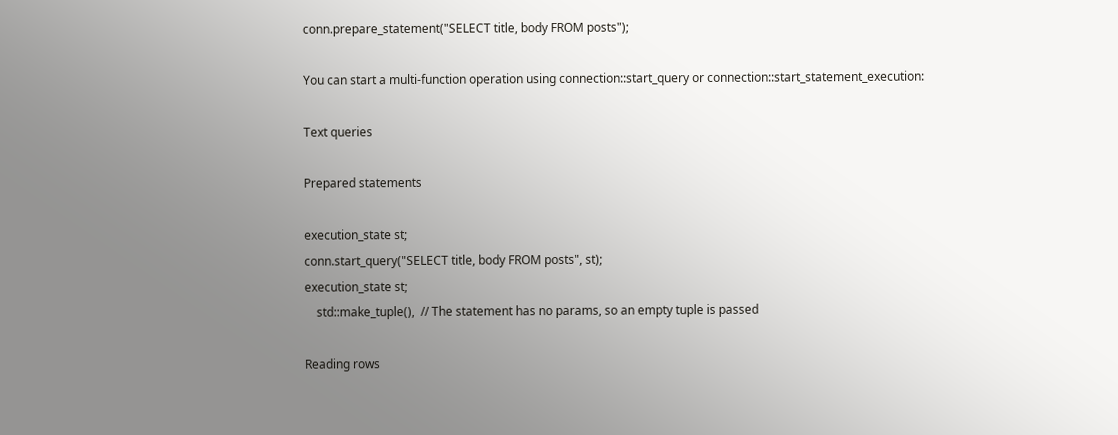conn.prepare_statement("SELECT title, body FROM posts");

You can start a multi-function operation using connection::start_query or connection::start_statement_execution:

Text queries

Prepared statements

execution_state st;
conn.start_query("SELECT title, body FROM posts", st);
execution_state st;
    std::make_tuple(),  // The statement has no params, so an empty tuple is passed

Reading rows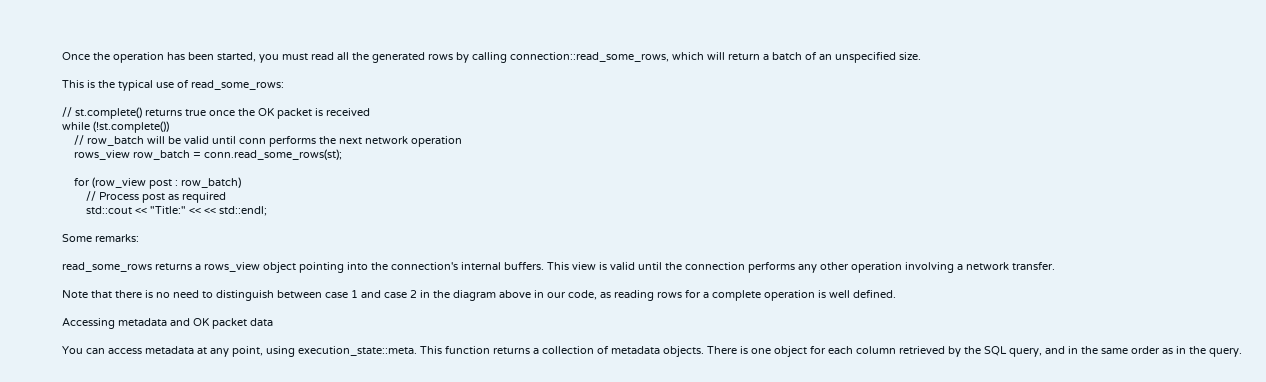Once the operation has been started, you must read all the generated rows by calling connection::read_some_rows, which will return a batch of an unspecified size.

This is the typical use of read_some_rows:

// st.complete() returns true once the OK packet is received
while (!st.complete())
    // row_batch will be valid until conn performs the next network operation
    rows_view row_batch = conn.read_some_rows(st);

    for (row_view post : row_batch)
        // Process post as required
        std::cout << "Title:" << << std::endl;

Some remarks:

read_some_rows returns a rows_view object pointing into the connection's internal buffers. This view is valid until the connection performs any other operation involving a network transfer.

Note that there is no need to distinguish between case 1 and case 2 in the diagram above in our code, as reading rows for a complete operation is well defined.

Accessing metadata and OK packet data

You can access metadata at any point, using execution_state::meta. This function returns a collection of metadata objects. There is one object for each column retrieved by the SQL query, and in the same order as in the query.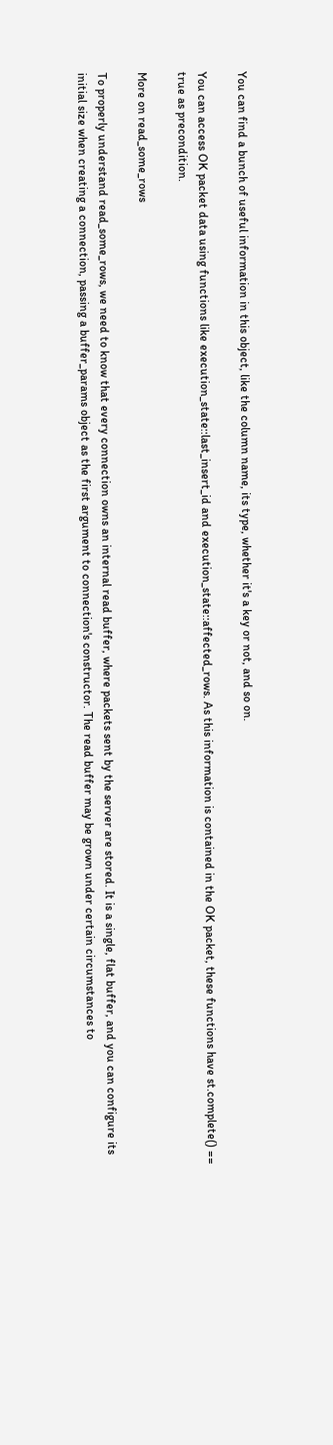You can find a bunch of useful information in this object, like the column name, its type, whether it's a key or not, and so on.

You can access OK packet data using functions like execution_state::last_insert_id and execution_state::affected_rows. As this information is contained in the OK packet, these functions have st.complete() == true as precondition.

More on read_some_rows

To properly understand read_some_rows, we need to know that every connection owns an internal read buffer, where packets sent by the server are stored. It is a single, flat buffer, and you can configure its initial size when creating a connection, passing a buffer_params object as the first argument to connection's constructor. The read buffer may be grown under certain circumstances to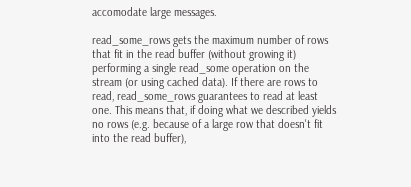accomodate large messages.

read_some_rows gets the maximum number of rows that fit in the read buffer (without growing it) performing a single read_some operation on the stream (or using cached data). If there are rows to read, read_some_rows guarantees to read at least one. This means that, if doing what we described yields no rows (e.g. because of a large row that doesn't fit into the read buffer),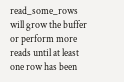read_some_rows will grow the buffer or perform more reads until at least one row has been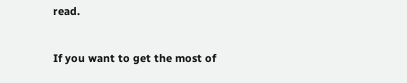read.

If you want to get the most of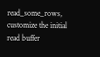read_some_rows, customize the initial read buffer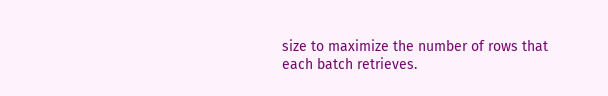size to maximize the number of rows that each batch retrieves.